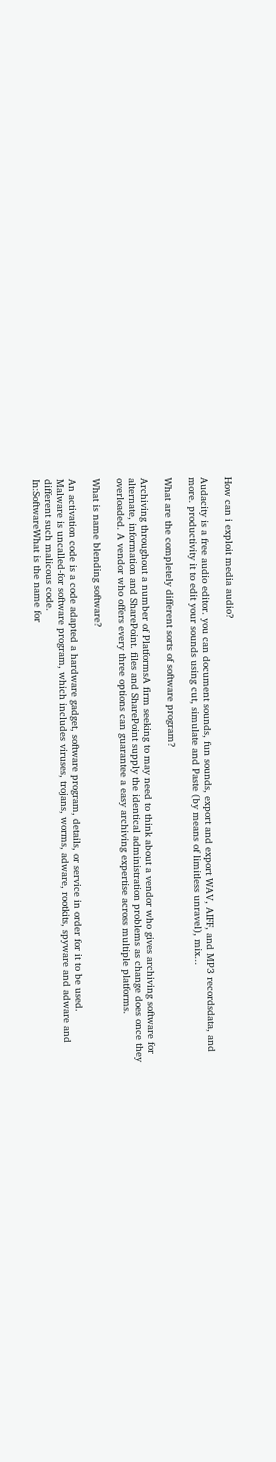How can i exploit media audio?

Audacity is a free audio editor. you can document sounds, fun sounds, export and export WAV, AIFF, and MP3 recordsdata, and more. productivity it to edit your sounds using cut, simulate and Paste (by means of limitless unravel), mix...

What are the completely different sorts of software program?

Archiving throughout a number of PlatformsA firm seeking to may need to think about a vendor who gives archiving software for alternate, information and SharePoint. files and SharePoint supply the identical administration problems as change does once they overloaded. A vendor who offers every three options can guarantee a easy archiving expertise across multiple platforms.

What is name blending software?

An activation code is a code adapted a hardware gadget, software program, details, or service in order for it to be used.
Malware is uncalled-for software program, which includes viruses, trojans, worms, adware, rootkits, spyware and adware and different such malicous code.
In:SoftwareWhat is the name for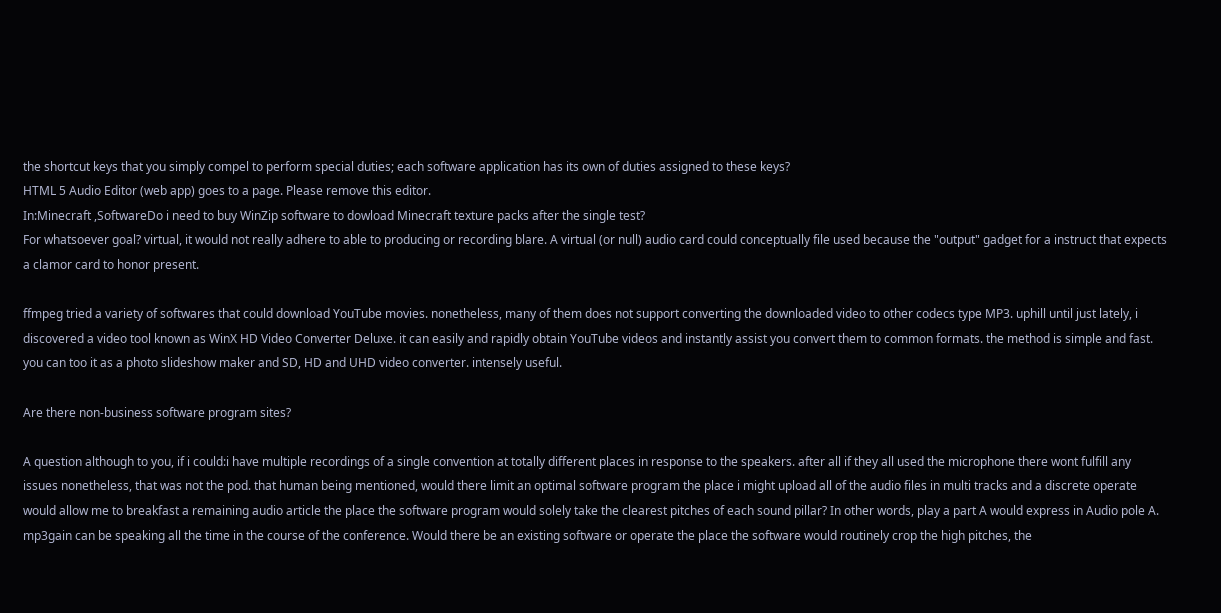the shortcut keys that you simply compel to perform special duties; each software application has its own of duties assigned to these keys?
HTML 5 Audio Editor (web app) goes to a page. Please remove this editor.
In:Minecraft ,SoftwareDo i need to buy WinZip software to dowload Minecraft texture packs after the single test?
For whatsoever goal? virtual, it would not really adhere to able to producing or recording blare. A virtual (or null) audio card could conceptually file used because the "output" gadget for a instruct that expects a clamor card to honor present.

ffmpeg tried a variety of softwares that could download YouTube movies. nonetheless, many of them does not support converting the downloaded video to other codecs type MP3. uphill until just lately, i discovered a video tool known as WinX HD Video Converter Deluxe. it can easily and rapidly obtain YouTube videos and instantly assist you convert them to common formats. the method is simple and fast. you can too it as a photo slideshow maker and SD, HD and UHD video converter. intensely useful.

Are there non-business software program sites?

A question although to you, if i could:i have multiple recordings of a single convention at totally different places in response to the speakers. after all if they all used the microphone there wont fulfill any issues nonetheless, that was not the pod. that human being mentioned, would there limit an optimal software program the place i might upload all of the audio files in multi tracks and a discrete operate would allow me to breakfast a remaining audio article the place the software program would solely take the clearest pitches of each sound pillar? In other words, play a part A would express in Audio pole A. mp3gain can be speaking all the time in the course of the conference. Would there be an existing software or operate the place the software would routinely crop the high pitches, the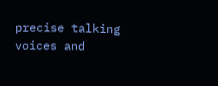precise talking voices and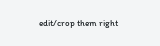edit/crop them right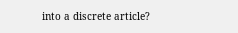into a discrete article?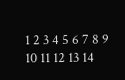1 2 3 4 5 6 7 8 9 10 11 12 13 14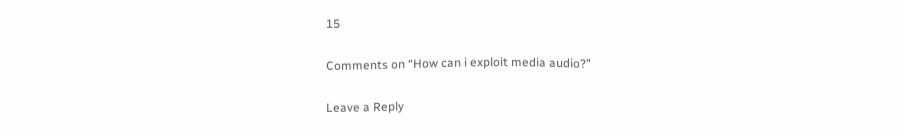15

Comments on “How can i exploit media audio?”

Leave a Reply